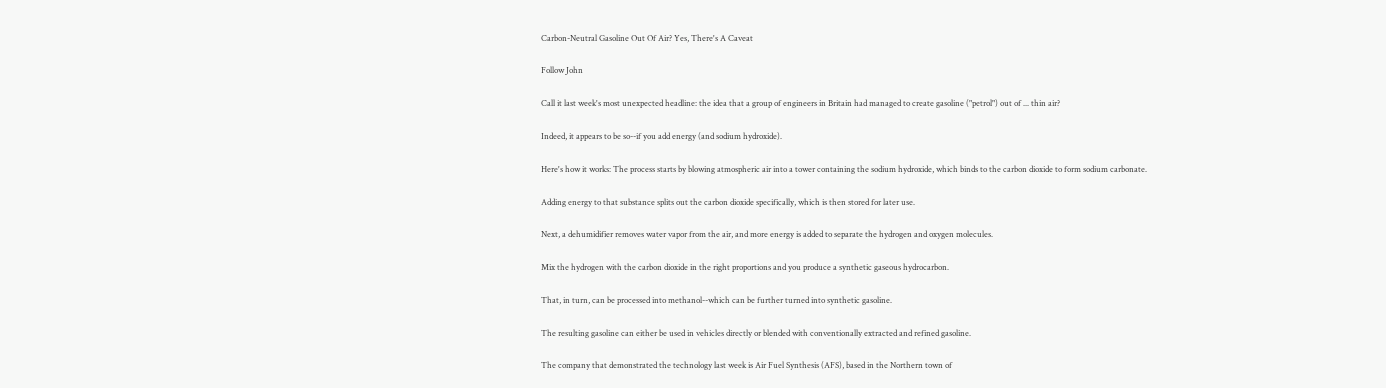Carbon-Neutral Gasoline Out Of Air? Yes, There's A Caveat

Follow John

Call it last week's most unexpected headline: the idea that a group of engineers in Britain had managed to create gasoline ("petrol") out of ... thin air?

Indeed, it appears to be so--if you add energy (and sodium hydroxide).

Here's how it works: The process starts by blowing atmospheric air into a tower containing the sodium hydroxide, which binds to the carbon dioxide to form sodium carbonate.

Adding energy to that substance splits out the carbon dioxide specifically, which is then stored for later use.

Next, a dehumidifier removes water vapor from the air, and more energy is added to separate the hydrogen and oxygen molecules.

Mix the hydrogen with the carbon dioxide in the right proportions and you produce a synthetic gaseous hydrocarbon.

That, in turn, can be processed into methanol--which can be further turned into synthetic gasoline.

The resulting gasoline can either be used in vehicles directly or blended with conventionally extracted and refined gasoline.

The company that demonstrated the technology last week is Air Fuel Synthesis (AFS), based in the Northern town of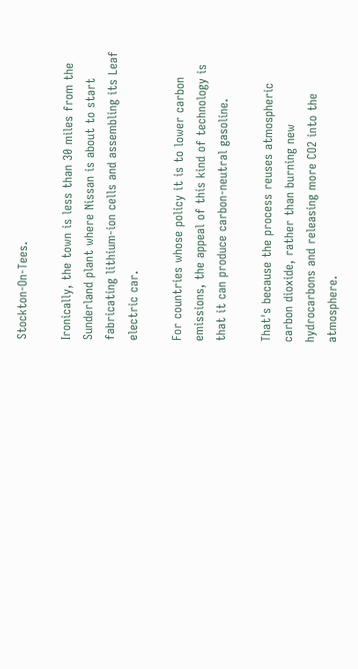Stockton-On-Tees.

Ironically, the town is less than 30 miles from the Sunderland plant where Nissan is about to start fabricating lithium-ion cells and assembling its Leaf electric car.

For countries whose policy it is to lower carbon emissions, the appeal of this kind of technology is that it can produce carbon-neutral gasoline.

That's because the process reuses atmospheric carbon dioxide, rather than burning new hydrocarbons and releasing more CO2 into the atmosphere.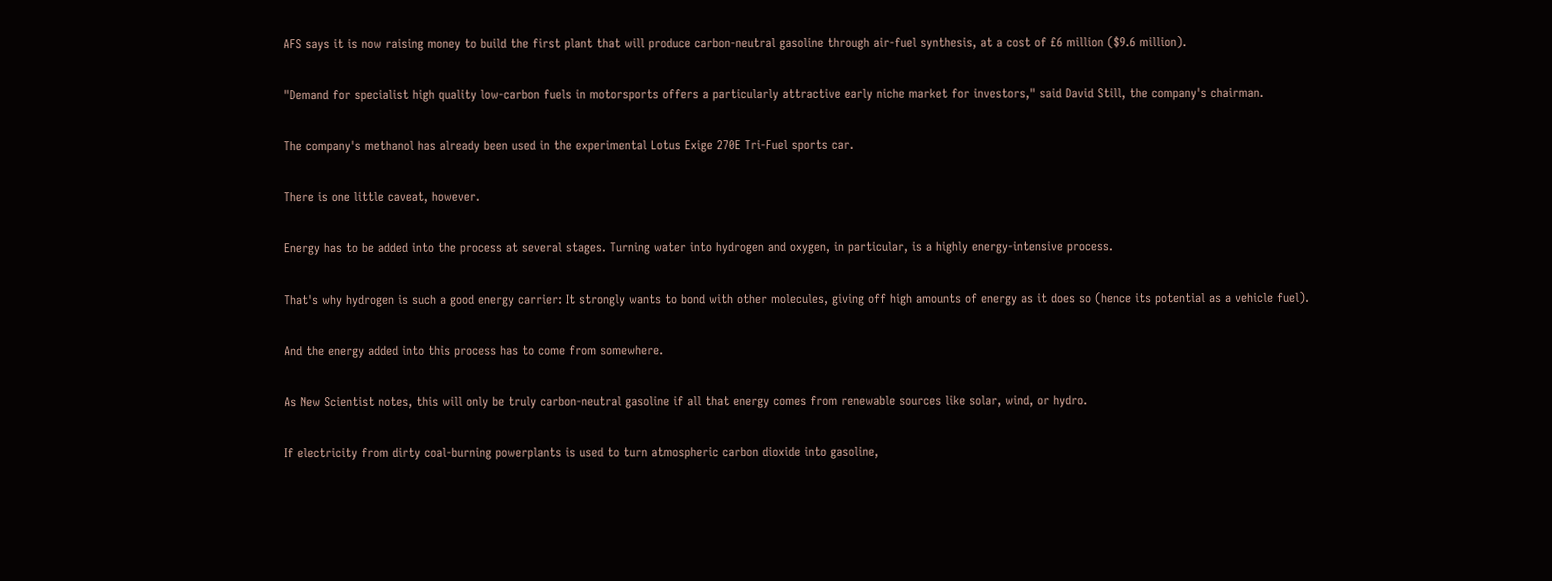AFS says it is now raising money to build the first plant that will produce carbon-neutral gasoline through air-fuel synthesis, at a cost of £6 million ($9.6 million).

"Demand for specialist high quality low-carbon fuels in motorsports offers a particularly attractive early niche market for investors," said David Still, the company's chairman.

The company's methanol has already been used in the experimental Lotus Exige 270E Tri-Fuel sports car.

There is one little caveat, however.

Energy has to be added into the process at several stages. Turning water into hydrogen and oxygen, in particular, is a highly energy-intensive process.

That's why hydrogen is such a good energy carrier: It strongly wants to bond with other molecules, giving off high amounts of energy as it does so (hence its potential as a vehicle fuel).

And the energy added into this process has to come from somewhere.

As New Scientist notes, this will only be truly carbon-neutral gasoline if all that energy comes from renewable sources like solar, wind, or hydro.

If electricity from dirty coal-burning powerplants is used to turn atmospheric carbon dioxide into gasoline,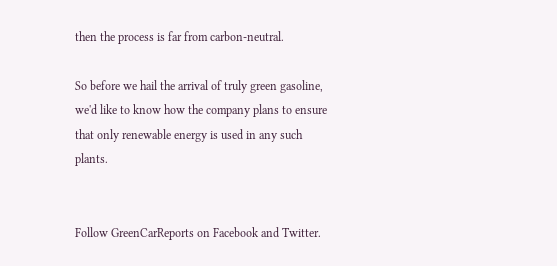then the process is far from carbon-neutral.

So before we hail the arrival of truly green gasoline, we'd like to know how the company plans to ensure that only renewable energy is used in any such plants.


Follow GreenCarReports on Facebook and Twitter.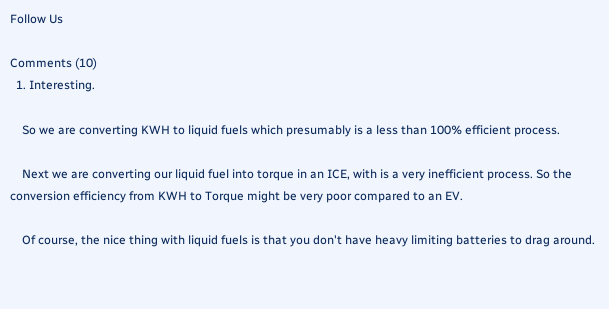Follow Us

Comments (10)
  1. Interesting.

    So we are converting KWH to liquid fuels which presumably is a less than 100% efficient process.

    Next we are converting our liquid fuel into torque in an ICE, with is a very inefficient process. So the conversion efficiency from KWH to Torque might be very poor compared to an EV.

    Of course, the nice thing with liquid fuels is that you don't have heavy limiting batteries to drag around.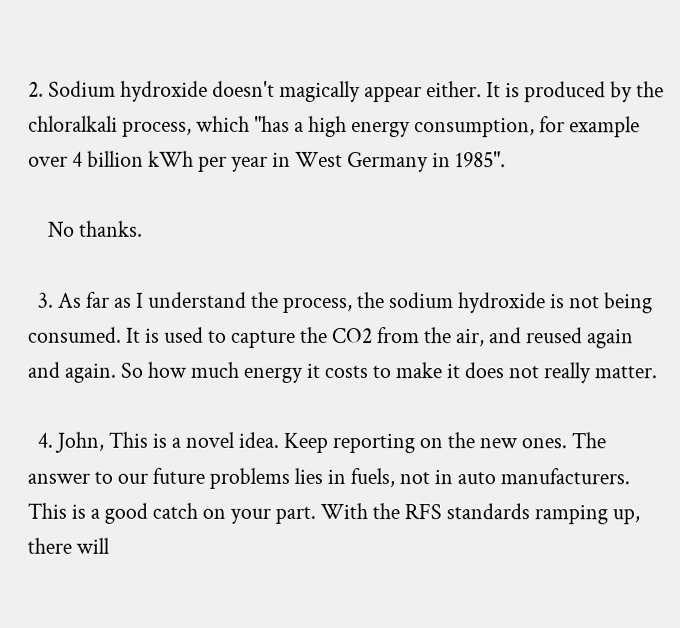2. Sodium hydroxide doesn't magically appear either. It is produced by the chloralkali process, which "has a high energy consumption, for example over 4 billion kWh per year in West Germany in 1985".

    No thanks.

  3. As far as I understand the process, the sodium hydroxide is not being consumed. It is used to capture the CO2 from the air, and reused again and again. So how much energy it costs to make it does not really matter.

  4. John, This is a novel idea. Keep reporting on the new ones. The answer to our future problems lies in fuels, not in auto manufacturers. This is a good catch on your part. With the RFS standards ramping up, there will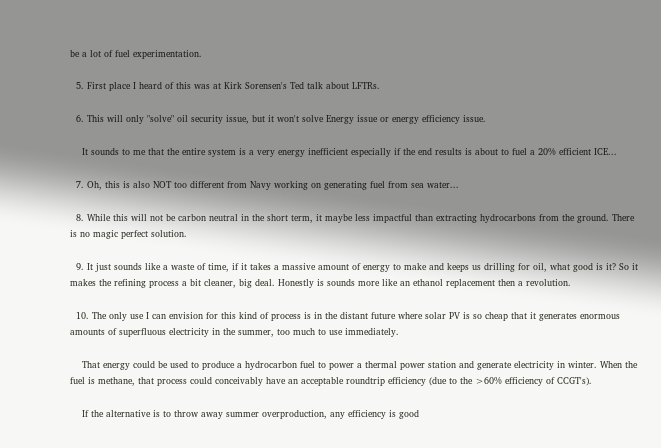be a lot of fuel experimentation.

  5. First place I heard of this was at Kirk Sorensen's Ted talk about LFTRs.

  6. This will only "solve" oil security issue, but it won't solve Energy issue or energy efficiency issue.

    It sounds to me that the entire system is a very energy inefficient especially if the end results is about to fuel a 20% efficient ICE...

  7. Oh, this is also NOT too different from Navy working on generating fuel from sea water...

  8. While this will not be carbon neutral in the short term, it maybe less impactful than extracting hydrocarbons from the ground. There is no magic perfect solution.

  9. It just sounds like a waste of time, if it takes a massive amount of energy to make and keeps us drilling for oil, what good is it? So it makes the refining process a bit cleaner, big deal. Honestly is sounds more like an ethanol replacement then a revolution.

  10. The only use I can envision for this kind of process is in the distant future where solar PV is so cheap that it generates enormous amounts of superfluous electricity in the summer, too much to use immediately.

    That energy could be used to produce a hydrocarbon fuel to power a thermal power station and generate electricity in winter. When the fuel is methane, that process could conceivably have an acceptable roundtrip efficiency (due to the >60% efficiency of CCGT's).

    If the alternative is to throw away summer overproduction, any efficiency is good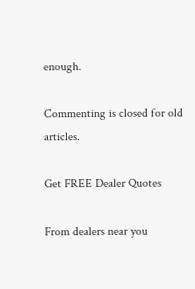enough.

Commenting is closed for old articles.

Get FREE Dealer Quotes

From dealers near you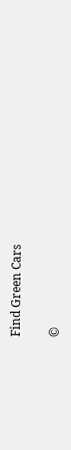Find Green Cars


©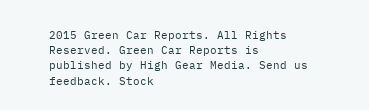2015 Green Car Reports. All Rights Reserved. Green Car Reports is published by High Gear Media. Send us feedback. Stock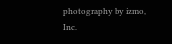photography by izmo, Inc.